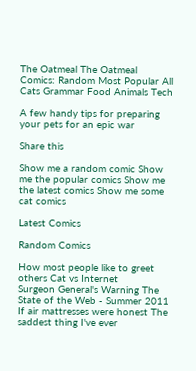The Oatmeal The Oatmeal
Comics: Random Most Popular All Cats Grammar Food Animals Tech

A few handy tips for preparing your pets for an epic war

Share this

Show me a random comic Show me the popular comics Show me the latest comics Show me some cat comics

Latest Comics

Random Comics

How most people like to greet others Cat vs Internet
Surgeon General's Warning The State of the Web - Summer 2011 If air mattresses were honest The saddest thing I've ever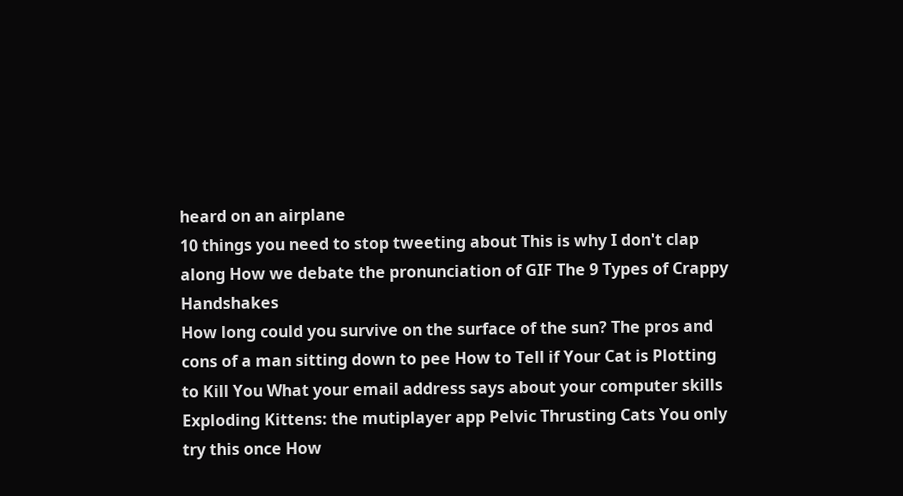heard on an airplane
10 things you need to stop tweeting about This is why I don't clap along How we debate the pronunciation of GIF The 9 Types of Crappy Handshakes
How long could you survive on the surface of the sun? The pros and cons of a man sitting down to pee How to Tell if Your Cat is Plotting to Kill You What your email address says about your computer skills
Exploding Kittens: the mutiplayer app Pelvic Thrusting Cats You only try this once How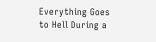Everything Goes to Hell During a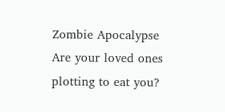Zombie Apocalypse
Are your loved ones plotting to eat you?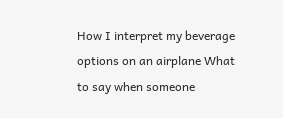How I interpret my beverage options on an airplane What to say when someone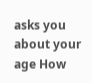asks you about your age How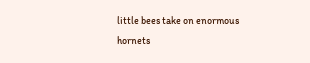little bees take on enormous hornets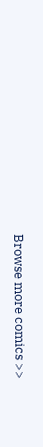Browse more comics >>